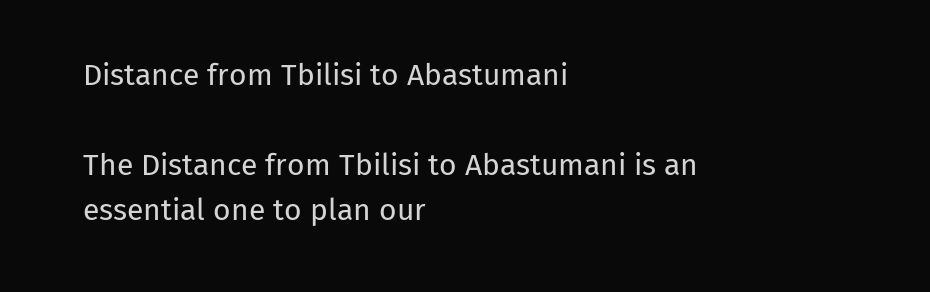Distance from Tbilisi to Abastumani

The Distance from Tbilisi to Abastumani is an essential one to plan our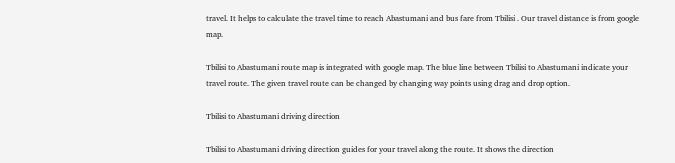travel. It helps to calculate the travel time to reach Abastumani and bus fare from Tbilisi . Our travel distance is from google map.

Tbilisi to Abastumani route map is integrated with google map. The blue line between Tbilisi to Abastumani indicate your travel route. The given travel route can be changed by changing way points using drag and drop option.

Tbilisi to Abastumani driving direction

Tbilisi to Abastumani driving direction guides for your travel along the route. It shows the direction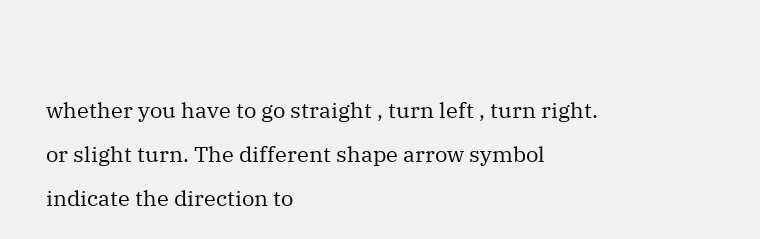whether you have to go straight , turn left , turn right. or slight turn. The different shape arrow symbol indicate the direction to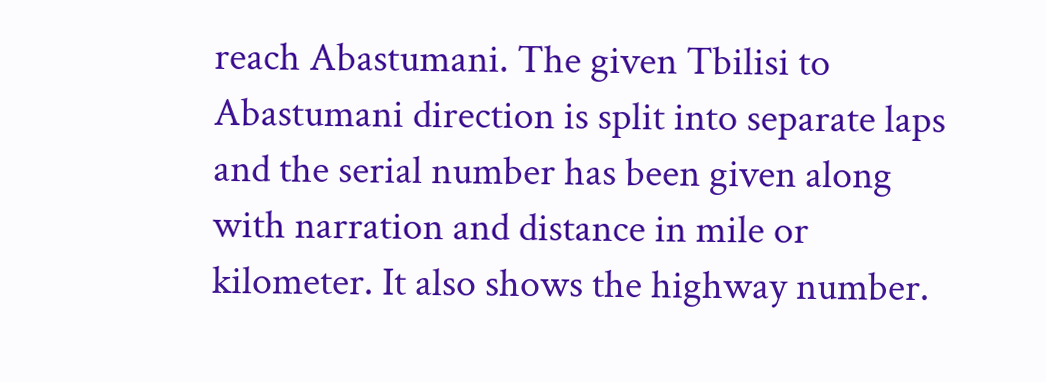reach Abastumani. The given Tbilisi to Abastumani direction is split into separate laps and the serial number has been given along with narration and distance in mile or kilometer. It also shows the highway number.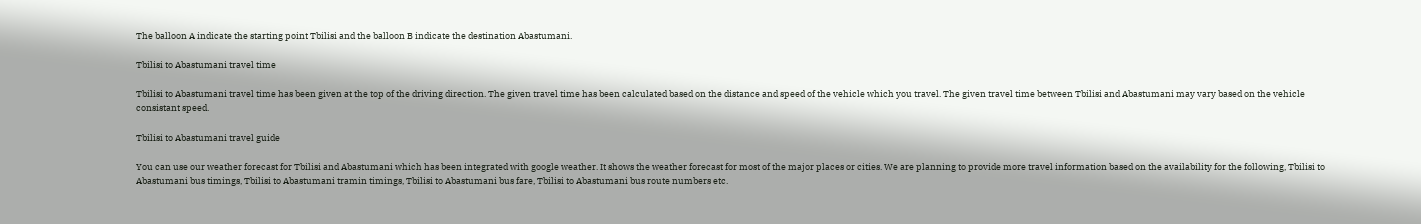The balloon A indicate the starting point Tbilisi and the balloon B indicate the destination Abastumani.

Tbilisi to Abastumani travel time

Tbilisi to Abastumani travel time has been given at the top of the driving direction. The given travel time has been calculated based on the distance and speed of the vehicle which you travel. The given travel time between Tbilisi and Abastumani may vary based on the vehicle consistant speed.

Tbilisi to Abastumani travel guide

You can use our weather forecast for Tbilisi and Abastumani which has been integrated with google weather. It shows the weather forecast for most of the major places or cities. We are planning to provide more travel information based on the availability for the following, Tbilisi to Abastumani bus timings, Tbilisi to Abastumani tramin timings, Tbilisi to Abastumani bus fare, Tbilisi to Abastumani bus route numbers etc.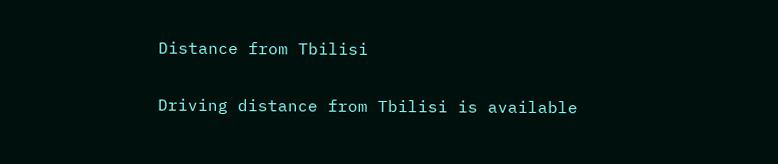Distance from Tbilisi

Driving distance from Tbilisi is available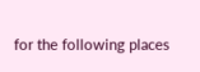for the following places